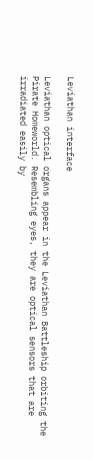Leviathan interface

Leviathan optical organs appear in the Leviathan Battleship orbiting the Pirate Homeworld. Resembling eyes, they are optical sensors that are irradiated easily by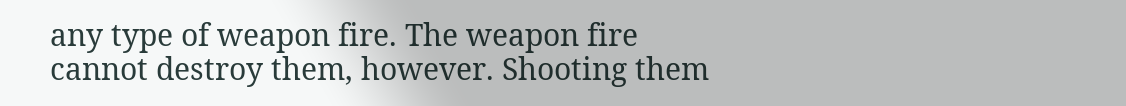any type of weapon fire. The weapon fire cannot destroy them, however. Shooting them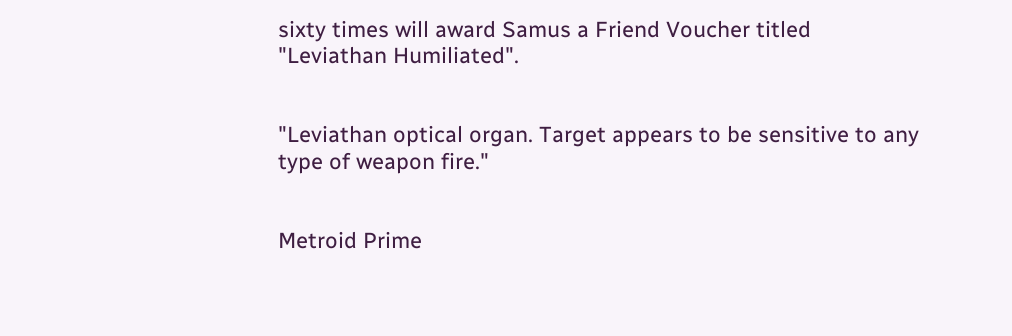sixty times will award Samus a Friend Voucher titled "Leviathan Humiliated".


"Leviathan optical organ. Target appears to be sensitive to any type of weapon fire."


Metroid Prime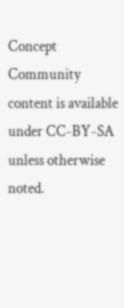Concept
Community content is available under CC-BY-SA unless otherwise noted.